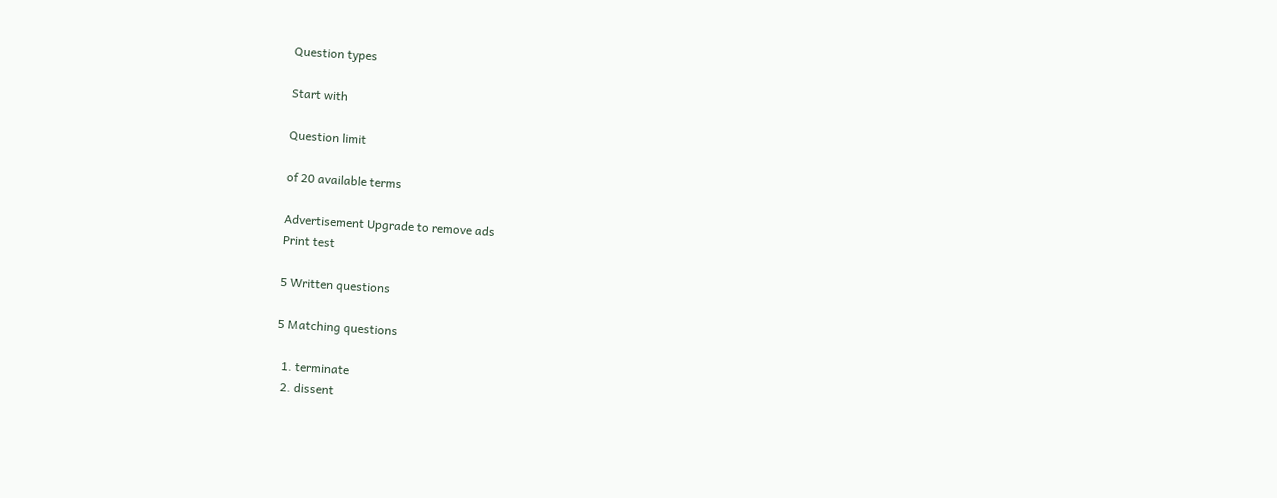Question types

Start with

Question limit

of 20 available terms

Advertisement Upgrade to remove ads
Print test

5 Written questions

5 Matching questions

  1. terminate
  2. dissent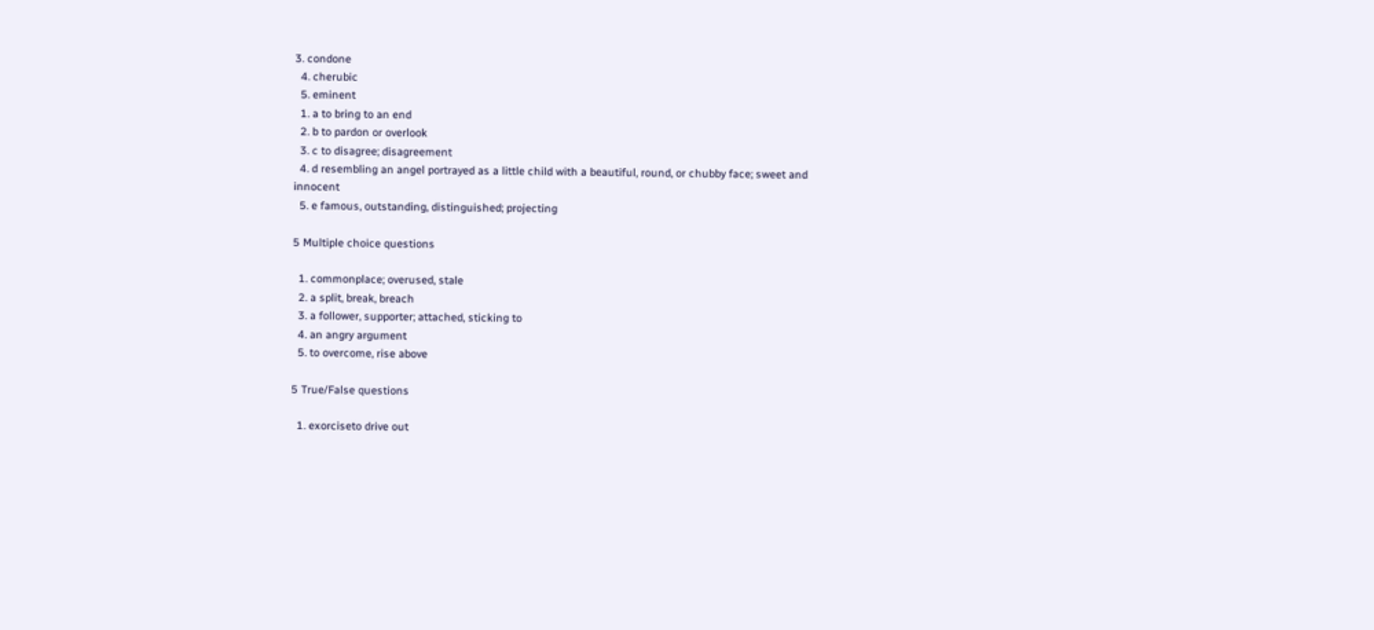3. condone
  4. cherubic
  5. eminent
  1. a to bring to an end
  2. b to pardon or overlook
  3. c to disagree; disagreement
  4. d resembling an angel portrayed as a little child with a beautiful, round, or chubby face; sweet and innocent
  5. e famous, outstanding, distinguished; projecting

5 Multiple choice questions

  1. commonplace; overused, stale
  2. a split, break, breach
  3. a follower, supporter; attached, sticking to
  4. an angry argument
  5. to overcome, rise above

5 True/False questions

  1. exorciseto drive out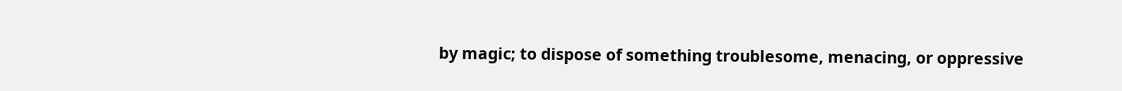by magic; to dispose of something troublesome, menacing, or oppressive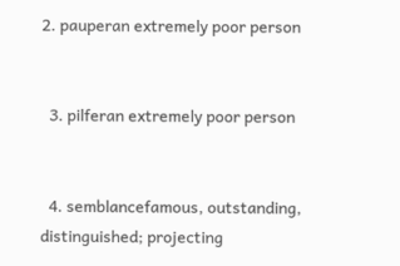2. pauperan extremely poor person


  3. pilferan extremely poor person


  4. semblancefamous, outstanding, distinguished; projecting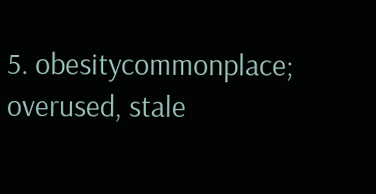5. obesitycommonplace; overused, stale